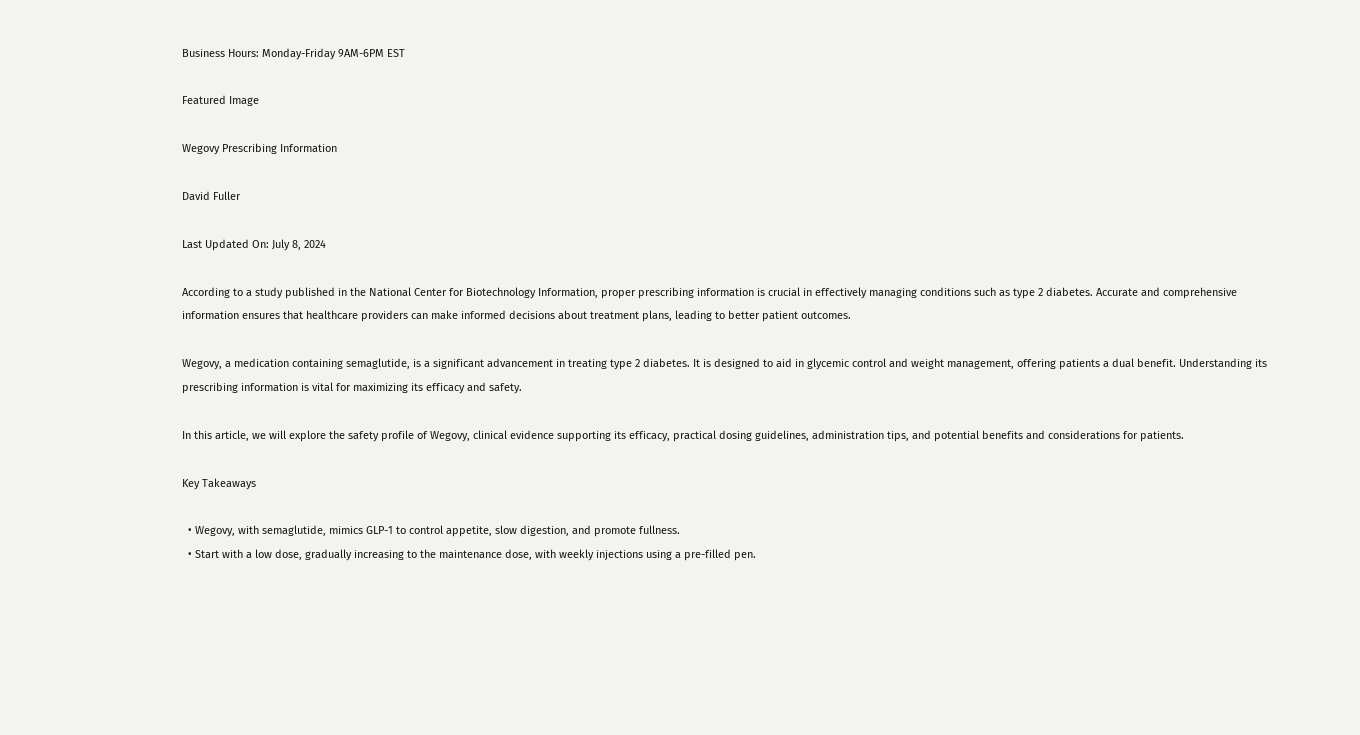Business Hours: Monday-Friday 9AM-6PM EST

Featured Image

Wegovy Prescribing Information

David Fuller

Last Updated On: July 8, 2024

According to a study published in the National Center for Biotechnology Information, proper prescribing information is crucial in effectively managing conditions such as type 2 diabetes. Accurate and comprehensive information ensures that healthcare providers can make informed decisions about treatment plans, leading to better patient outcomes.

Wegovy, a medication containing semaglutide, is a significant advancement in treating type 2 diabetes. It is designed to aid in glycemic control and weight management, offering patients a dual benefit. Understanding its prescribing information is vital for maximizing its efficacy and safety.

In this article, we will explore the safety profile of Wegovy, clinical evidence supporting its efficacy, practical dosing guidelines, administration tips, and potential benefits and considerations for patients.

Key Takeaways

  • Wegovy, with semaglutide, mimics GLP-1 to control appetite, slow digestion, and promote fullness.
  • Start with a low dose, gradually increasing to the maintenance dose, with weekly injections using a pre-filled pen.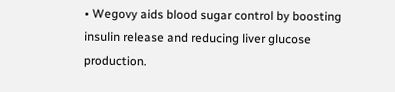• Wegovy aids blood sugar control by boosting insulin release and reducing liver glucose production.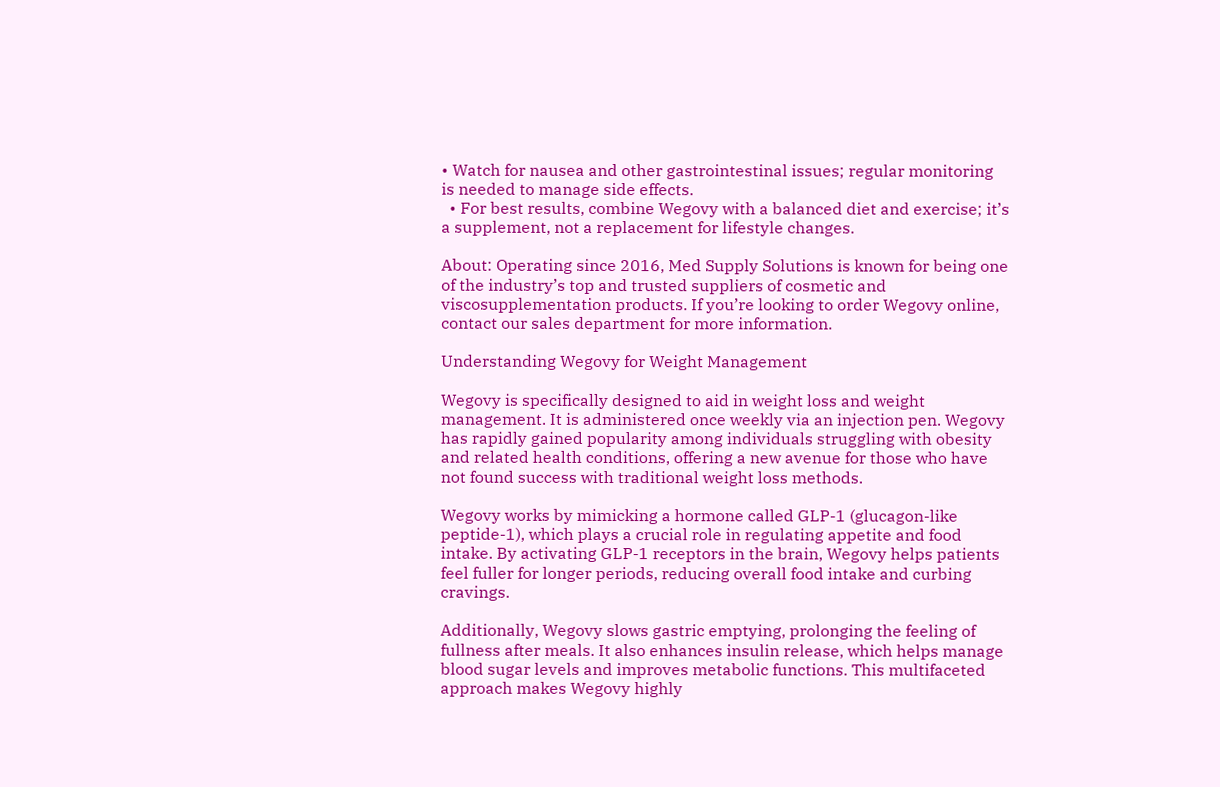• Watch for nausea and other gastrointestinal issues; regular monitoring is needed to manage side effects.
  • For best results, combine Wegovy with a balanced diet and exercise; it’s a supplement, not a replacement for lifestyle changes.

About: Operating since 2016, Med Supply Solutions is known for being one of the industry’s top and trusted suppliers of cosmetic and viscosupplementation products. If you’re looking to order Wegovy online, contact our sales department for more information.

Understanding Wegovy for Weight Management

Wegovy is specifically designed to aid in weight loss and weight management. It is administered once weekly via an injection pen. Wegovy has rapidly gained popularity among individuals struggling with obesity and related health conditions, offering a new avenue for those who have not found success with traditional weight loss methods.

Wegovy works by mimicking a hormone called GLP-1 (glucagon-like peptide-1), which plays a crucial role in regulating appetite and food intake. By activating GLP-1 receptors in the brain, Wegovy helps patients feel fuller for longer periods, reducing overall food intake and curbing cravings.

Additionally, Wegovy slows gastric emptying, prolonging the feeling of fullness after meals. It also enhances insulin release, which helps manage blood sugar levels and improves metabolic functions. This multifaceted approach makes Wegovy highly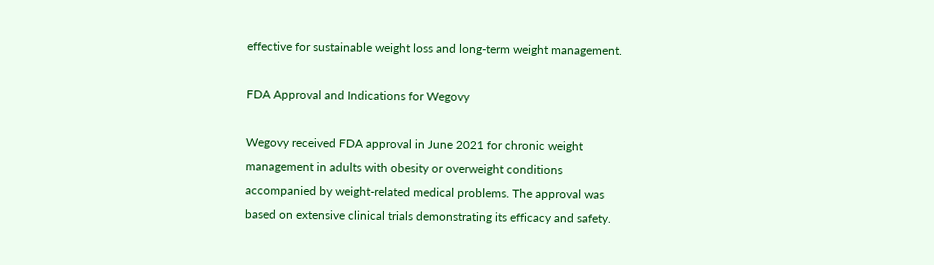effective for sustainable weight loss and long-term weight management.

FDA Approval and Indications for Wegovy

Wegovy received FDA approval in June 2021 for chronic weight management in adults with obesity or overweight conditions accompanied by weight-related medical problems. The approval was based on extensive clinical trials demonstrating its efficacy and safety.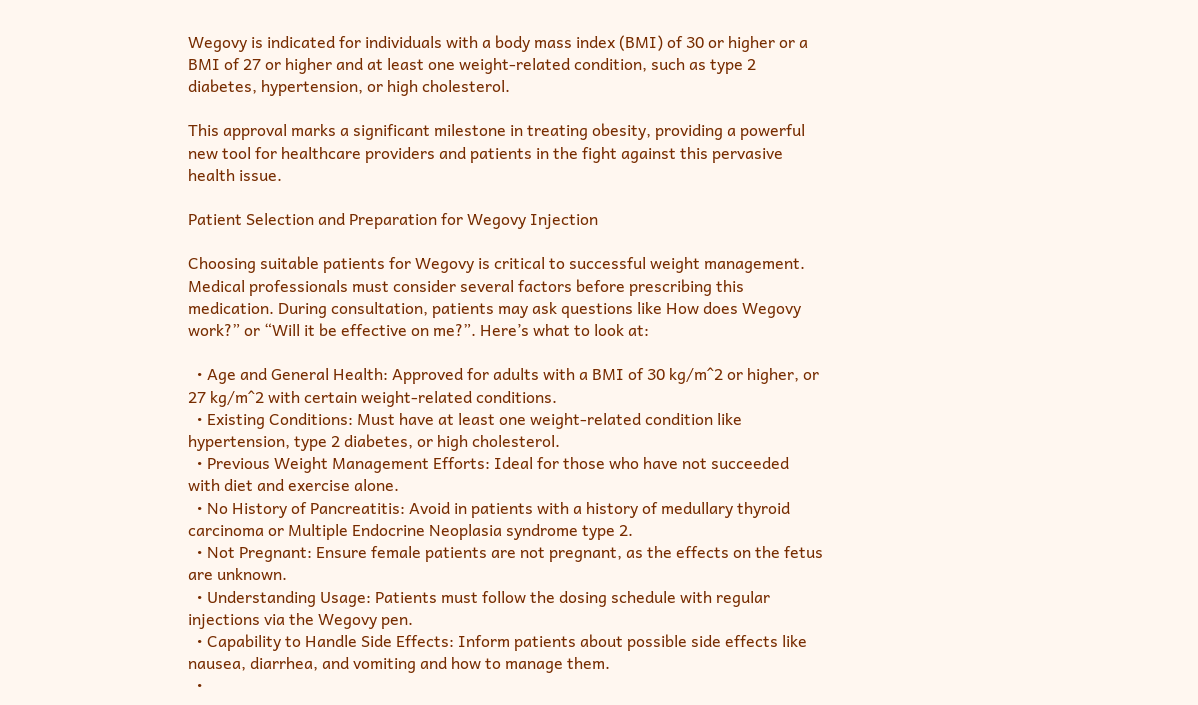Wegovy is indicated for individuals with a body mass index (BMI) of 30 or higher or a BMI of 27 or higher and at least one weight-related condition, such as type 2 diabetes, hypertension, or high cholesterol.

This approval marks a significant milestone in treating obesity, providing a powerful new tool for healthcare providers and patients in the fight against this pervasive health issue.

Patient Selection and Preparation for Wegovy Injection

Choosing suitable patients for Wegovy is critical to successful weight management. Medical professionals must consider several factors before prescribing this medication. During consultation, patients may ask questions like How does Wegovy work?” or “Will it be effective on me?”. Here’s what to look at:

  • Age and General Health: Approved for adults with a BMI of 30 kg/m^2 or higher, or 27 kg/m^2 with certain weight-related conditions.
  • Existing Conditions: Must have at least one weight-related condition like hypertension, type 2 diabetes, or high cholesterol.
  • Previous Weight Management Efforts: Ideal for those who have not succeeded with diet and exercise alone.
  • No History of Pancreatitis: Avoid in patients with a history of medullary thyroid carcinoma or Multiple Endocrine Neoplasia syndrome type 2.
  • Not Pregnant: Ensure female patients are not pregnant, as the effects on the fetus are unknown.
  • Understanding Usage: Patients must follow the dosing schedule with regular injections via the Wegovy pen.
  • Capability to Handle Side Effects: Inform patients about possible side effects like nausea, diarrhea, and vomiting and how to manage them.
  •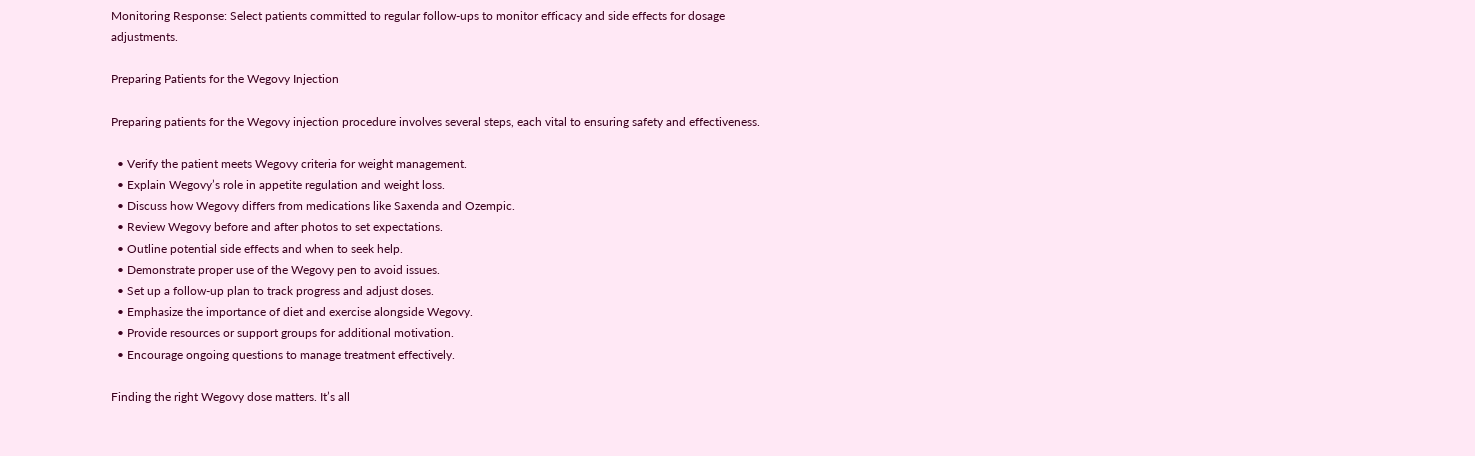Monitoring Response: Select patients committed to regular follow-ups to monitor efficacy and side effects for dosage adjustments.

Preparing Patients for the Wegovy Injection

Preparing patients for the Wegovy injection procedure involves several steps, each vital to ensuring safety and effectiveness.

  • Verify the patient meets Wegovy criteria for weight management.
  • Explain Wegovy’s role in appetite regulation and weight loss.
  • Discuss how Wegovy differs from medications like Saxenda and Ozempic.
  • Review Wegovy before and after photos to set expectations.
  • Outline potential side effects and when to seek help.
  • Demonstrate proper use of the Wegovy pen to avoid issues.
  • Set up a follow-up plan to track progress and adjust doses.
  • Emphasize the importance of diet and exercise alongside Wegovy.
  • Provide resources or support groups for additional motivation.
  • Encourage ongoing questions to manage treatment effectively.

Finding the right Wegovy dose matters. It’s all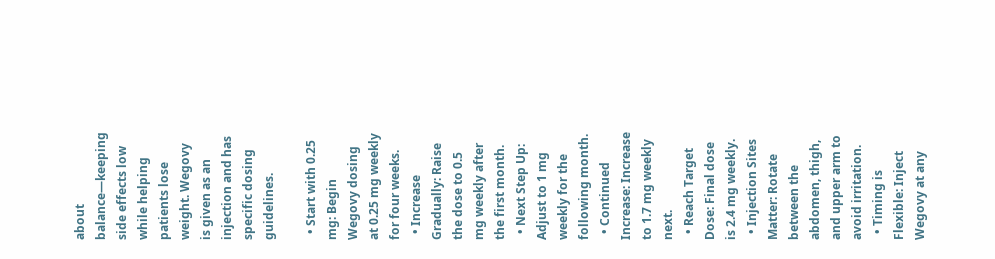about balance—keeping side effects low while helping patients lose weight. Wegovy is given as an injection and has specific dosing guidelines.

  • Start with 0.25 mg: Begin Wegovy dosing at 0.25 mg weekly for four weeks.
  • Increase Gradually: Raise the dose to 0.5 mg weekly after the first month.
  • Next Step Up: Adjust to 1 mg weekly for the following month.
  • Continued Increase: Increase to 1.7 mg weekly next.
  • Reach Target Dose: Final dose is 2.4 mg weekly.
  • Injection Sites Matter: Rotate between the abdomen, thigh, and upper arm to avoid irritation.
  • Timing is Flexible: Inject Wegovy at any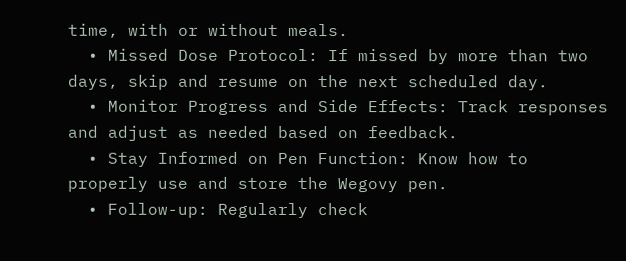time, with or without meals.
  • Missed Dose Protocol: If missed by more than two days, skip and resume on the next scheduled day.
  • Monitor Progress and Side Effects: Track responses and adjust as needed based on feedback.
  • Stay Informed on Pen Function: Know how to properly use and store the Wegovy pen.
  • Follow-up: Regularly check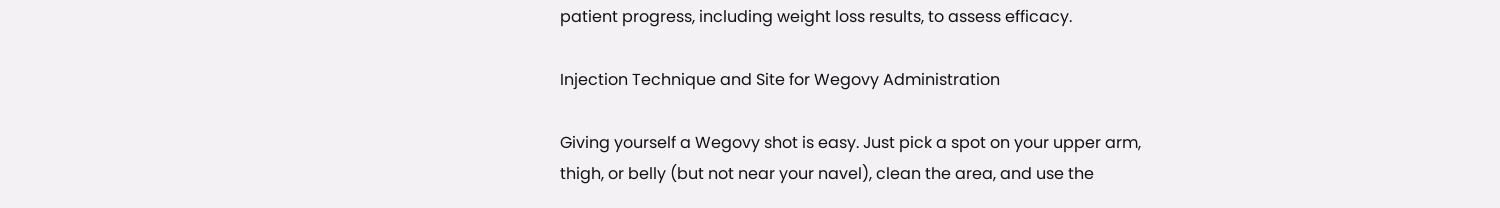patient progress, including weight loss results, to assess efficacy.

Injection Technique and Site for Wegovy Administration

Giving yourself a Wegovy shot is easy. Just pick a spot on your upper arm, thigh, or belly (but not near your navel), clean the area, and use the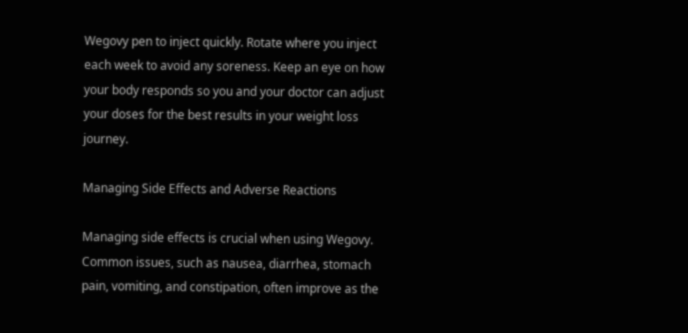Wegovy pen to inject quickly. Rotate where you inject each week to avoid any soreness. Keep an eye on how your body responds so you and your doctor can adjust your doses for the best results in your weight loss journey.

Managing Side Effects and Adverse Reactions

Managing side effects is crucial when using Wegovy. Common issues, such as nausea, diarrhea, stomach pain, vomiting, and constipation, often improve as the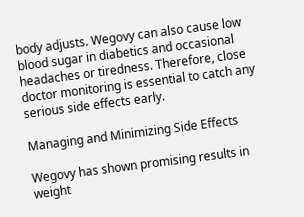body adjusts. Wegovy can also cause low blood sugar in diabetics and occasional headaches or tiredness. Therefore, close doctor monitoring is essential to catch any serious side effects early.

Managing and Minimizing Side Effects

Wegovy has shown promising results in weight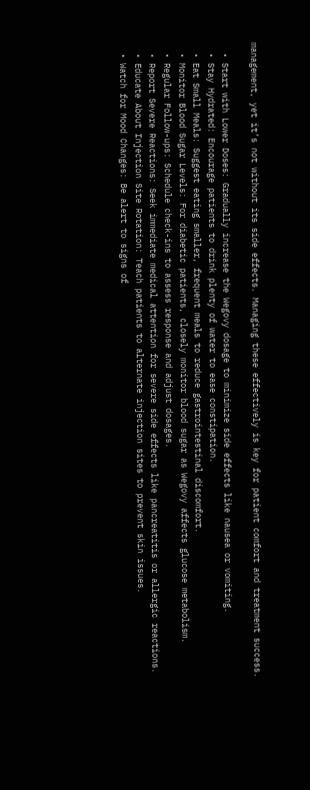management, yet it’s not without its side effects. Managing these effectively is key for patient comfort and treatment success.

  • Start with Lower Doses: Gradually increase the Wegovy dosage to minimize side effects like nausea or vomiting.
  • Stay Hydrated: Encourage patients to drink plenty of water to ease constipation.
  • Eat Small Meals: Suggest eating smaller, frequent meals to reduce gastrointestinal discomfort.
  • Monitor Blood Sugar Levels: For diabetic patients, closely monitor blood sugar as Wegovy affects glucose metabolism.
  • Regular Follow-ups: Schedule check-ins to assess response and adjust dosages.
  • Report Severe Reactions: Seek immediate medical attention for severe side effects like pancreatitis or allergic reactions.
  • Educate About Injection Site Rotation: Teach patients to alternate injection sites to prevent skin issues.
  • Watch for Mood Changes: Be alert to signs of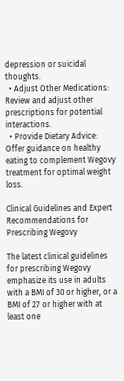depression or suicidal thoughts.
  • Adjust Other Medications: Review and adjust other prescriptions for potential interactions.
  • Provide Dietary Advice: Offer guidance on healthy eating to complement Wegovy treatment for optimal weight loss.

Clinical Guidelines and Expert Recommendations for Prescribing Wegovy

The latest clinical guidelines for prescribing Wegovy emphasize its use in adults with a BMI of 30 or higher, or a BMI of 27 or higher with at least one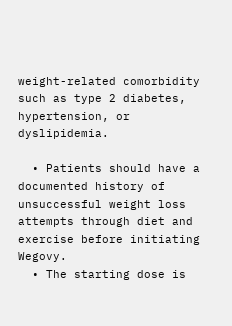weight-related comorbidity such as type 2 diabetes, hypertension, or dyslipidemia.

  • Patients should have a documented history of unsuccessful weight loss attempts through diet and exercise before initiating Wegovy.
  • The starting dose is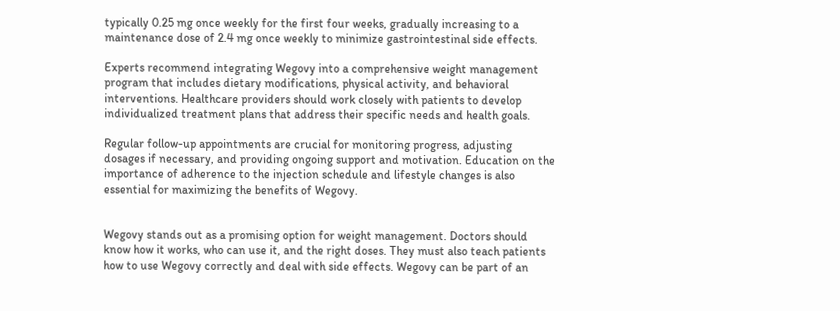typically 0.25 mg once weekly for the first four weeks, gradually increasing to a maintenance dose of 2.4 mg once weekly to minimize gastrointestinal side effects.

Experts recommend integrating Wegovy into a comprehensive weight management program that includes dietary modifications, physical activity, and behavioral interventions. Healthcare providers should work closely with patients to develop individualized treatment plans that address their specific needs and health goals.

Regular follow-up appointments are crucial for monitoring progress, adjusting dosages if necessary, and providing ongoing support and motivation. Education on the importance of adherence to the injection schedule and lifestyle changes is also essential for maximizing the benefits of Wegovy.


Wegovy stands out as a promising option for weight management. Doctors should know how it works, who can use it, and the right doses. They must also teach patients how to use Wegovy correctly and deal with side effects. Wegovy can be part of an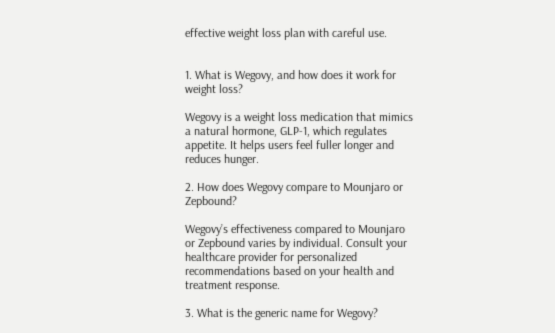effective weight loss plan with careful use.


1. What is Wegovy, and how does it work for weight loss?

Wegovy is a weight loss medication that mimics a natural hormone, GLP-1, which regulates appetite. It helps users feel fuller longer and reduces hunger.

2. How does Wegovy compare to Mounjaro or Zepbound?

Wegovy’s effectiveness compared to Mounjaro or Zepbound varies by individual. Consult your healthcare provider for personalized recommendations based on your health and treatment response.

3. What is the generic name for Wegovy?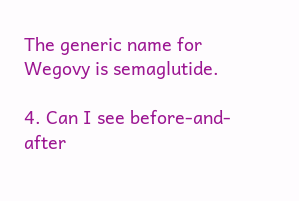The generic name for Wegovy is semaglutide.

4. Can I see before-and-after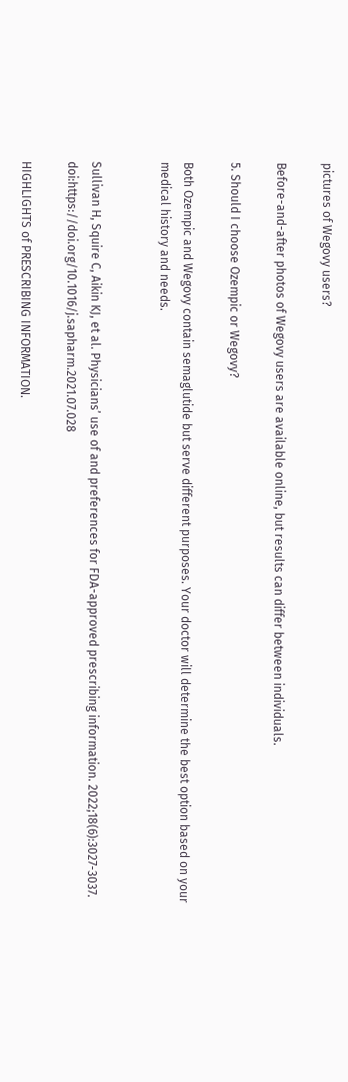pictures of Wegovy users?

Before-and-after photos of Wegovy users are available online, but results can differ between individuals.

5. Should I choose Ozempic or Wegovy?

Both Ozempic and Wegovy contain semaglutide but serve different purposes. Your doctor will determine the best option based on your medical history and needs.


Sullivan H, Squire C, Aikin KJ, et al. Physicians’ use of and preferences for FDA-approved prescribing information. 2022;18(6):3027-3037. doi:https://doi.org/10.1016/j.sapharm.2021.07.028

HIGHLIGHTS of PRESCRIBING INFORMATION.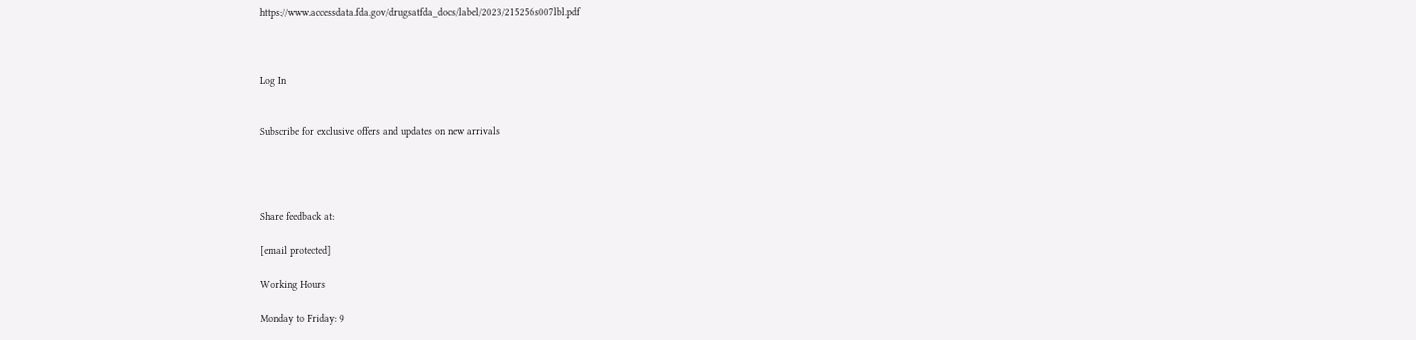https://www.accessdata.fda.gov/drugsatfda_docs/label/2023/215256s007lbl.pdf



Log In


Subscribe for exclusive offers and updates on new arrivals




Share feedback at:

[email protected]

Working Hours

Monday to Friday: 9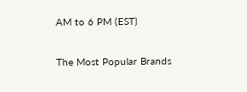AM to 6 PM (EST)

The Most Popular Brands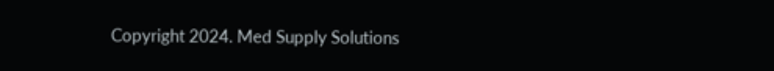Copyright 2024. Med Supply Solutions